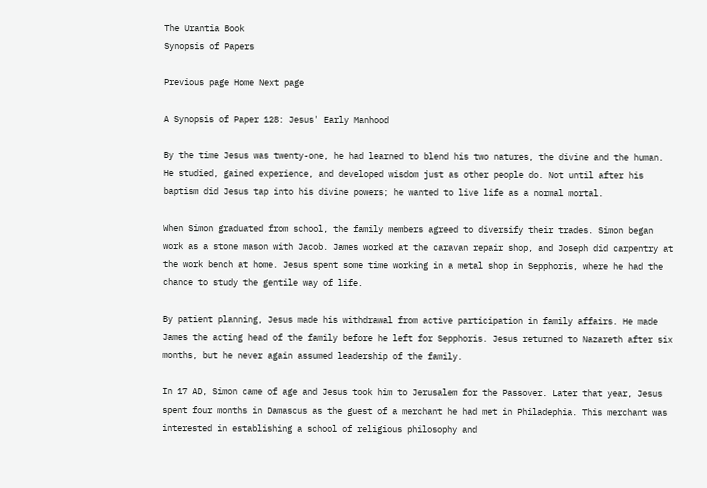The Urantia Book
Synopsis of Papers

Previous page Home Next page

A Synopsis of Paper 128: Jesus' Early Manhood

By the time Jesus was twenty-one, he had learned to blend his two natures, the divine and the human. He studied, gained experience, and developed wisdom just as other people do. Not until after his baptism did Jesus tap into his divine powers; he wanted to live life as a normal mortal.

When Simon graduated from school, the family members agreed to diversify their trades. Simon began work as a stone mason with Jacob. James worked at the caravan repair shop, and Joseph did carpentry at the work bench at home. Jesus spent some time working in a metal shop in Sepphoris, where he had the chance to study the gentile way of life.

By patient planning, Jesus made his withdrawal from active participation in family affairs. He made James the acting head of the family before he left for Sepphoris. Jesus returned to Nazareth after six months, but he never again assumed leadership of the family.

In 17 AD, Simon came of age and Jesus took him to Jerusalem for the Passover. Later that year, Jesus spent four months in Damascus as the guest of a merchant he had met in Philadephia. This merchant was interested in establishing a school of religious philosophy and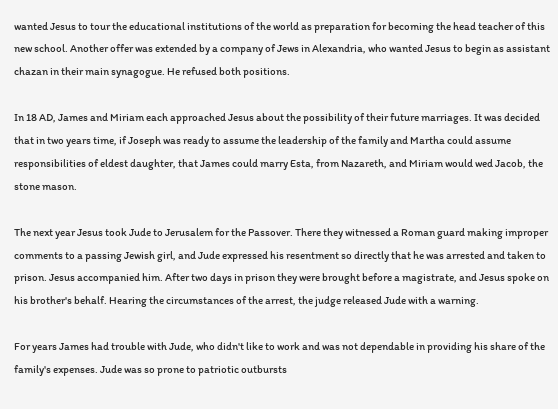wanted Jesus to tour the educational institutions of the world as preparation for becoming the head teacher of this new school. Another offer was extended by a company of Jews in Alexandria, who wanted Jesus to begin as assistant chazan in their main synagogue. He refused both positions.

In 18 AD, James and Miriam each approached Jesus about the possibility of their future marriages. It was decided that in two years time, if Joseph was ready to assume the leadership of the family and Martha could assume responsibilities of eldest daughter, that James could marry Esta, from Nazareth, and Miriam would wed Jacob, the stone mason.

The next year Jesus took Jude to Jerusalem for the Passover. There they witnessed a Roman guard making improper comments to a passing Jewish girl, and Jude expressed his resentment so directly that he was arrested and taken to prison. Jesus accompanied him. After two days in prison they were brought before a magistrate, and Jesus spoke on his brother's behalf. Hearing the circumstances of the arrest, the judge released Jude with a warning.

For years James had trouble with Jude, who didn't like to work and was not dependable in providing his share of the family's expenses. Jude was so prone to patriotic outbursts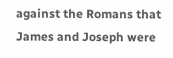against the Romans that James and Joseph were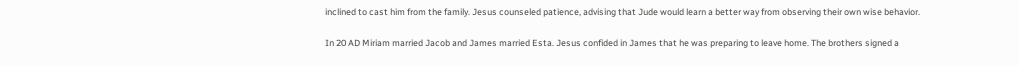inclined to cast him from the family. Jesus counseled patience, advising that Jude would learn a better way from observing their own wise behavior.

In 20 AD Miriam married Jacob and James married Esta. Jesus confided in James that he was preparing to leave home. The brothers signed a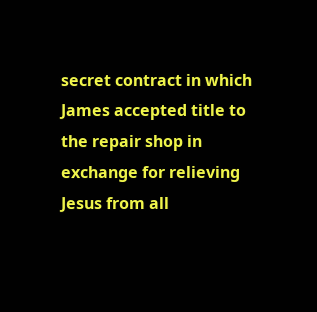secret contract in which James accepted title to the repair shop in exchange for relieving Jesus from all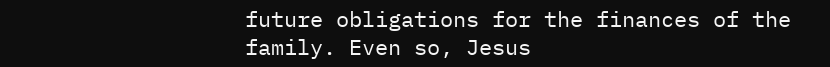future obligations for the finances of the family. Even so, Jesus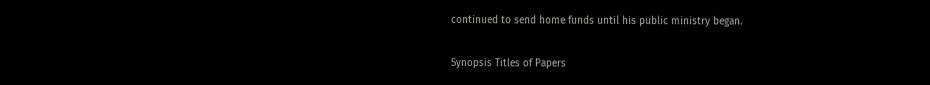continued to send home funds until his public ministry began.

Synopsis Titles of Papers